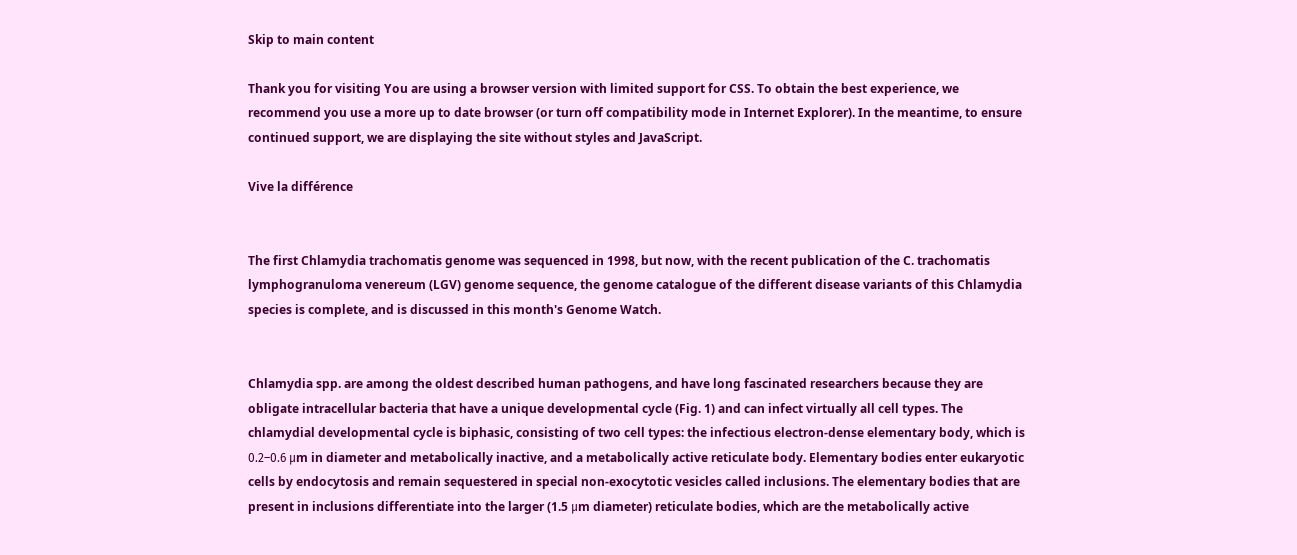Skip to main content

Thank you for visiting You are using a browser version with limited support for CSS. To obtain the best experience, we recommend you use a more up to date browser (or turn off compatibility mode in Internet Explorer). In the meantime, to ensure continued support, we are displaying the site without styles and JavaScript.

Vive la différence


The first Chlamydia trachomatis genome was sequenced in 1998, but now, with the recent publication of the C. trachomatis lymphogranuloma venereum (LGV) genome sequence, the genome catalogue of the different disease variants of this Chlamydia species is complete, and is discussed in this month's Genome Watch.


Chlamydia spp. are among the oldest described human pathogens, and have long fascinated researchers because they are obligate intracellular bacteria that have a unique developmental cycle (Fig. 1) and can infect virtually all cell types. The chlamydial developmental cycle is biphasic, consisting of two cell types: the infectious electron-dense elementary body, which is 0.2–0.6 μm in diameter and metabolically inactive, and a metabolically active reticulate body. Elementary bodies enter eukaryotic cells by endocytosis and remain sequestered in special non-exocytotic vesicles called inclusions. The elementary bodies that are present in inclusions differentiate into the larger (1.5 μm diameter) reticulate bodies, which are the metabolically active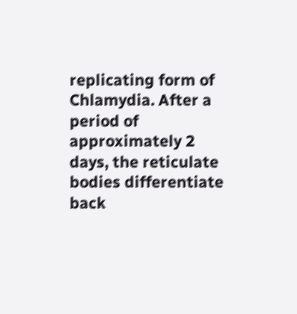replicating form of Chlamydia. After a period of approximately 2 days, the reticulate bodies differentiate back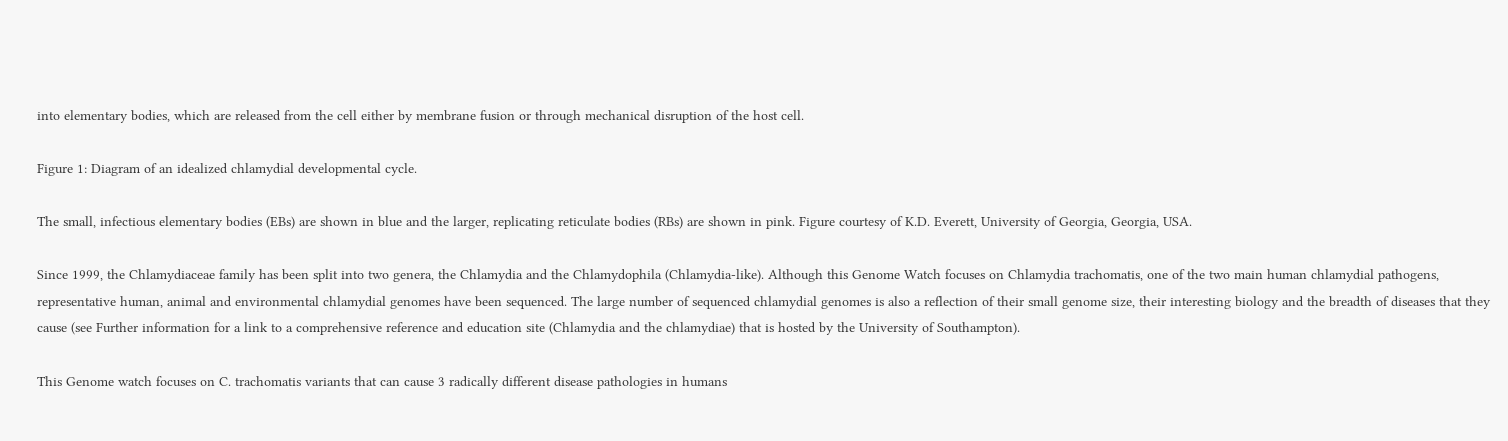into elementary bodies, which are released from the cell either by membrane fusion or through mechanical disruption of the host cell.

Figure 1: Diagram of an idealized chlamydial developmental cycle.

The small, infectious elementary bodies (EBs) are shown in blue and the larger, replicating reticulate bodies (RBs) are shown in pink. Figure courtesy of K.D. Everett, University of Georgia, Georgia, USA.

Since 1999, the Chlamydiaceae family has been split into two genera, the Chlamydia and the Chlamydophila (Chlamydia-like). Although this Genome Watch focuses on Chlamydia trachomatis, one of the two main human chlamydial pathogens, representative human, animal and environmental chlamydial genomes have been sequenced. The large number of sequenced chlamydial genomes is also a reflection of their small genome size, their interesting biology and the breadth of diseases that they cause (see Further information for a link to a comprehensive reference and education site (Chlamydia and the chlamydiae) that is hosted by the University of Southampton).

This Genome watch focuses on C. trachomatis variants that can cause 3 radically different disease pathologies in humans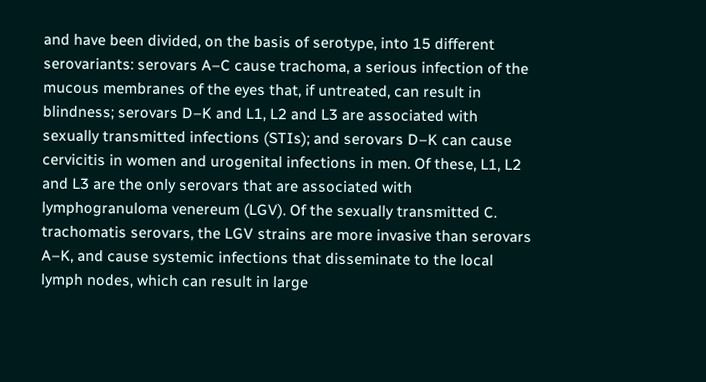and have been divided, on the basis of serotype, into 15 different serovariants: serovars A–C cause trachoma, a serious infection of the mucous membranes of the eyes that, if untreated, can result in blindness; serovars D–K and L1, L2 and L3 are associated with sexually transmitted infections (STIs); and serovars D–K can cause cervicitis in women and urogenital infections in men. Of these, L1, L2 and L3 are the only serovars that are associated with lymphogranuloma venereum (LGV). Of the sexually transmitted C. trachomatis serovars, the LGV strains are more invasive than serovars A–K, and cause systemic infections that disseminate to the local lymph nodes, which can result in large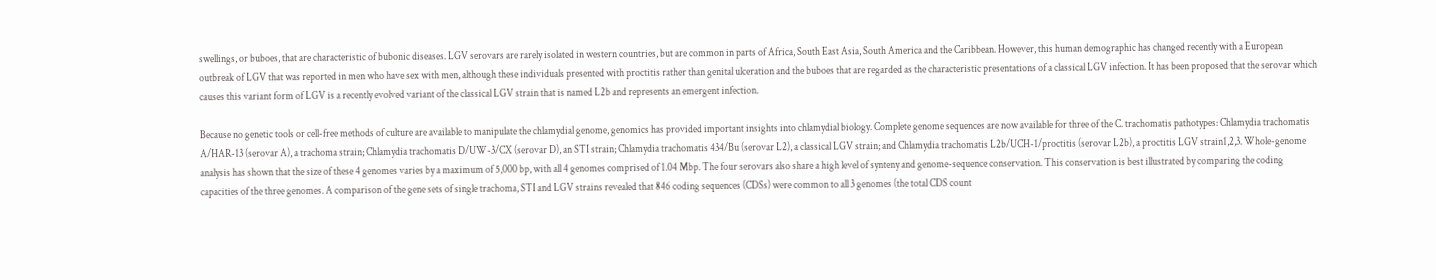swellings, or buboes, that are characteristic of bubonic diseases. LGV serovars are rarely isolated in western countries, but are common in parts of Africa, South East Asia, South America and the Caribbean. However, this human demographic has changed recently with a European outbreak of LGV that was reported in men who have sex with men, although these individuals presented with proctitis rather than genital ulceration and the buboes that are regarded as the characteristic presentations of a classical LGV infection. It has been proposed that the serovar which causes this variant form of LGV is a recently evolved variant of the classical LGV strain that is named L2b and represents an emergent infection.

Because no genetic tools or cell-free methods of culture are available to manipulate the chlamydial genome, genomics has provided important insights into chlamydial biology. Complete genome sequences are now available for three of the C. trachomatis pathotypes: Chlamydia trachomatis A/HAR-13 (serovar A), a trachoma strain; Chlamydia trachomatis D/UW-3/CX (serovar D), an STI strain; Chlamydia trachomatis 434/Bu (serovar L2), a classical LGV strain; and Chlamydia trachomatis L2b/UCH-1/proctitis (serovar L2b), a proctitis LGV strain1,2,3. Whole-genome analysis has shown that the size of these 4 genomes varies by a maximum of 5,000 bp, with all 4 genomes comprised of 1.04 Mbp. The four serovars also share a high level of synteny and genome-sequence conservation. This conservation is best illustrated by comparing the coding capacities of the three genomes. A comparison of the gene sets of single trachoma, STI and LGV strains revealed that 846 coding sequences (CDSs) were common to all 3 genomes (the total CDS count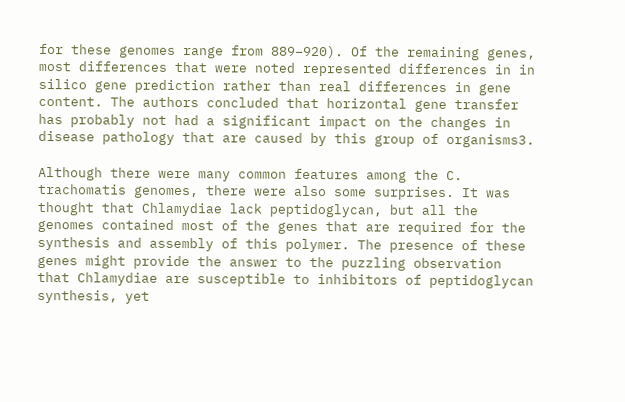for these genomes range from 889–920). Of the remaining genes, most differences that were noted represented differences in in silico gene prediction rather than real differences in gene content. The authors concluded that horizontal gene transfer has probably not had a significant impact on the changes in disease pathology that are caused by this group of organisms3.

Although there were many common features among the C. trachomatis genomes, there were also some surprises. It was thought that Chlamydiae lack peptidoglycan, but all the genomes contained most of the genes that are required for the synthesis and assembly of this polymer. The presence of these genes might provide the answer to the puzzling observation that Chlamydiae are susceptible to inhibitors of peptidoglycan synthesis, yet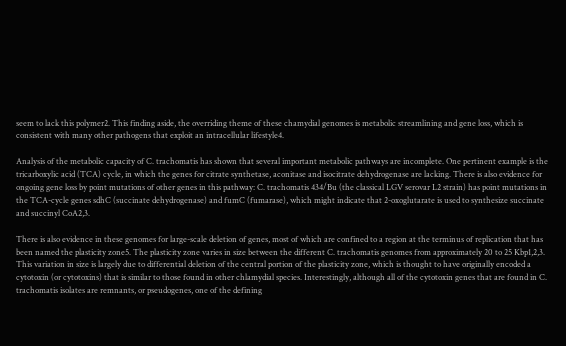seem to lack this polymer2. This finding aside, the overriding theme of these chamydial genomes is metabolic streamlining and gene loss, which is consistent with many other pathogens that exploit an intracellular lifestyle4.

Analysis of the metabolic capacity of C. trachomatis has shown that several important metabolic pathways are incomplete. One pertinent example is the tricarboxylic acid (TCA) cycle, in which the genes for citrate synthetase, aconitase and isocitrate dehydrogenase are lacking. There is also evidence for ongoing gene loss by point mutations of other genes in this pathway: C. trachomatis 434/Bu (the classical LGV serovar L2 strain) has point mutations in the TCA-cycle genes sdhC (succinate dehydrogenase) and fumC (fumarase), which might indicate that 2-oxoglutarate is used to synthesize succinate and succinyl CoA2,3.

There is also evidence in these genomes for large-scale deletion of genes, most of which are confined to a region at the terminus of replication that has been named the plasticity zone5. The plasticity zone varies in size between the different C. trachomatis genomes from approximately 20 to 25 Kbp1,2,3. This variation in size is largely due to differential deletion of the central portion of the plasticity zone, which is thought to have originally encoded a cytotoxin (or cytotoxins) that is similar to those found in other chlamydial species. Interestingly, although all of the cytotoxin genes that are found in C. trachomatis isolates are remnants, or pseudogenes, one of the defining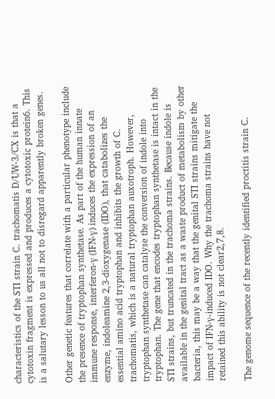characteristics of the STI strain C. trachomatis D/UW-3/CX is that a cytotoxin fragment is expressed and produces a cytotoxic protein6. This is a salutary lesson to us all not to disregard apparently broken genes.

Other genetic features that correlate with a particular phenotype include the presence of tryptophan synthetase. As part of the human innate immune response, interferon-γ (IFN-γ) induces the expression of an enzyme, indoleamine 2,3-dioxygenase (IDO), that catabolizes the essential amino acid tryptophan and inhibits the growth of C. trachomatis, which is a natural tryptophan auxotroph. However, tryptophan synthetase can catalyse the conversion of indole into tryptophan. The gene that encodes tryptophan synthetase is intact in the STI strains, but truncated in the trachoma strains. Because indole is available in the genital tract as a waste product of metabolism by other bacteria, this may be a way that the genital STI strains mitigate the impact of IFN-γ-induced IDO. Why the trachoma strains have not retained this ability is not clear2,7,8.

The genome sequence of the recently identified proctitis strain C.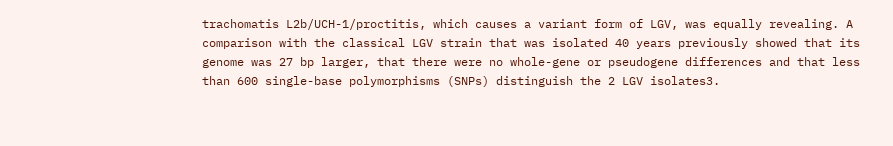trachomatis L2b/UCH-1/proctitis, which causes a variant form of LGV, was equally revealing. A comparison with the classical LGV strain that was isolated 40 years previously showed that its genome was 27 bp larger, that there were no whole-gene or pseudogene differences and that less than 600 single-base polymorphisms (SNPs) distinguish the 2 LGV isolates3.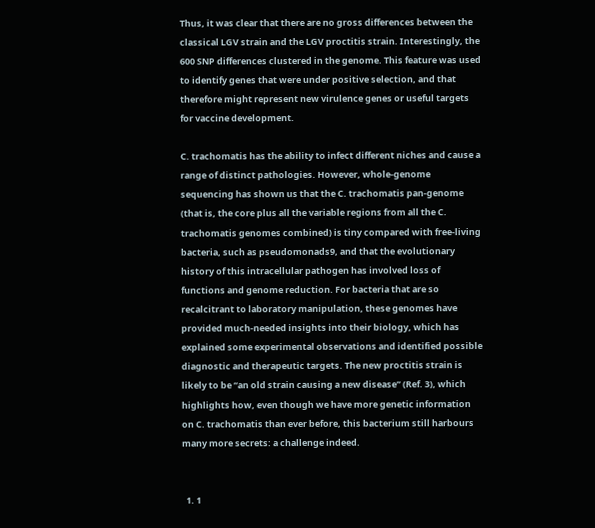Thus, it was clear that there are no gross differences between the classical LGV strain and the LGV proctitis strain. Interestingly, the 600 SNP differences clustered in the genome. This feature was used to identify genes that were under positive selection, and that therefore might represent new virulence genes or useful targets for vaccine development.

C. trachomatis has the ability to infect different niches and cause a range of distinct pathologies. However, whole-genome sequencing has shown us that the C. trachomatis pan-genome (that is, the core plus all the variable regions from all the C. trachomatis genomes combined) is tiny compared with free-living bacteria, such as pseudomonads9, and that the evolutionary history of this intracellular pathogen has involved loss of functions and genome reduction. For bacteria that are so recalcitrant to laboratory manipulation, these genomes have provided much-needed insights into their biology, which has explained some experimental observations and identified possible diagnostic and therapeutic targets. The new proctitis strain is likely to be “an old strain causing a new disease” (Ref. 3), which highlights how, even though we have more genetic information on C. trachomatis than ever before, this bacterium still harbours many more secrets: a challenge indeed.


  1. 1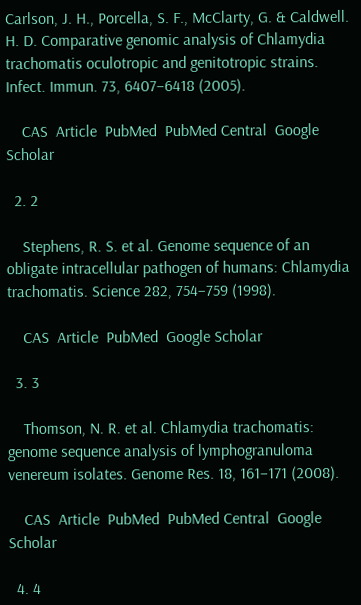Carlson, J. H., Porcella, S. F., McClarty, G. & Caldwell. H. D. Comparative genomic analysis of Chlamydia trachomatis oculotropic and genitotropic strains. Infect. Immun. 73, 6407–6418 (2005).

    CAS  Article  PubMed  PubMed Central  Google Scholar

  2. 2

    Stephens, R. S. et al. Genome sequence of an obligate intracellular pathogen of humans: Chlamydia trachomatis. Science 282, 754–759 (1998).

    CAS  Article  PubMed  Google Scholar

  3. 3

    Thomson, N. R. et al. Chlamydia trachomatis: genome sequence analysis of lymphogranuloma venereum isolates. Genome Res. 18, 161–171 (2008).

    CAS  Article  PubMed  PubMed Central  Google Scholar

  4. 4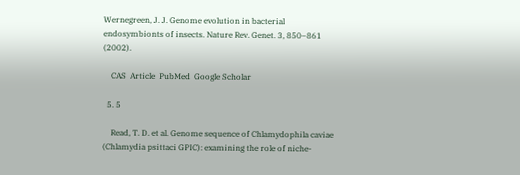Wernegreen, J. J. Genome evolution in bacterial endosymbionts of insects. Nature Rev. Genet. 3, 850–861 (2002).

    CAS  Article  PubMed  Google Scholar

  5. 5

    Read, T. D. et al. Genome sequence of Chlamydophila caviae (Chlamydia psittaci GPIC): examining the role of niche-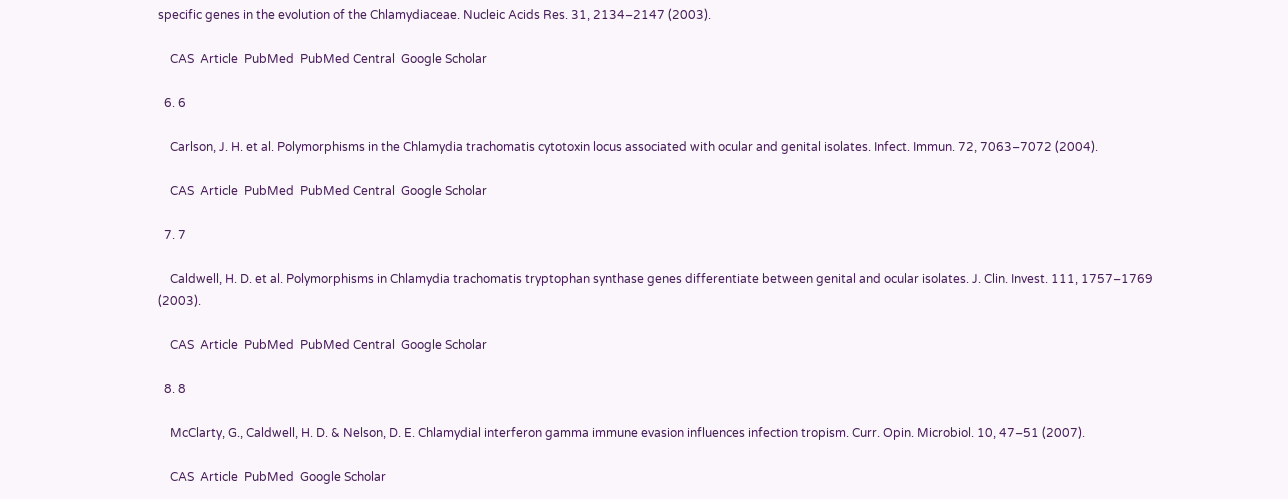specific genes in the evolution of the Chlamydiaceae. Nucleic Acids Res. 31, 2134–2147 (2003).

    CAS  Article  PubMed  PubMed Central  Google Scholar

  6. 6

    Carlson, J. H. et al. Polymorphisms in the Chlamydia trachomatis cytotoxin locus associated with ocular and genital isolates. Infect. Immun. 72, 7063–7072 (2004).

    CAS  Article  PubMed  PubMed Central  Google Scholar

  7. 7

    Caldwell, H. D. et al. Polymorphisms in Chlamydia trachomatis tryptophan synthase genes differentiate between genital and ocular isolates. J. Clin. Invest. 111, 1757–1769 (2003).

    CAS  Article  PubMed  PubMed Central  Google Scholar

  8. 8

    McClarty, G., Caldwell, H. D. & Nelson, D. E. Chlamydial interferon gamma immune evasion influences infection tropism. Curr. Opin. Microbiol. 10, 47–51 (2007).

    CAS  Article  PubMed  Google Scholar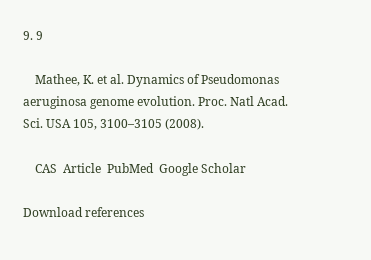9. 9

    Mathee, K. et al. Dynamics of Pseudomonas aeruginosa genome evolution. Proc. Natl Acad. Sci. USA 105, 3100–3105 (2008).

    CAS  Article  PubMed  Google Scholar

Download references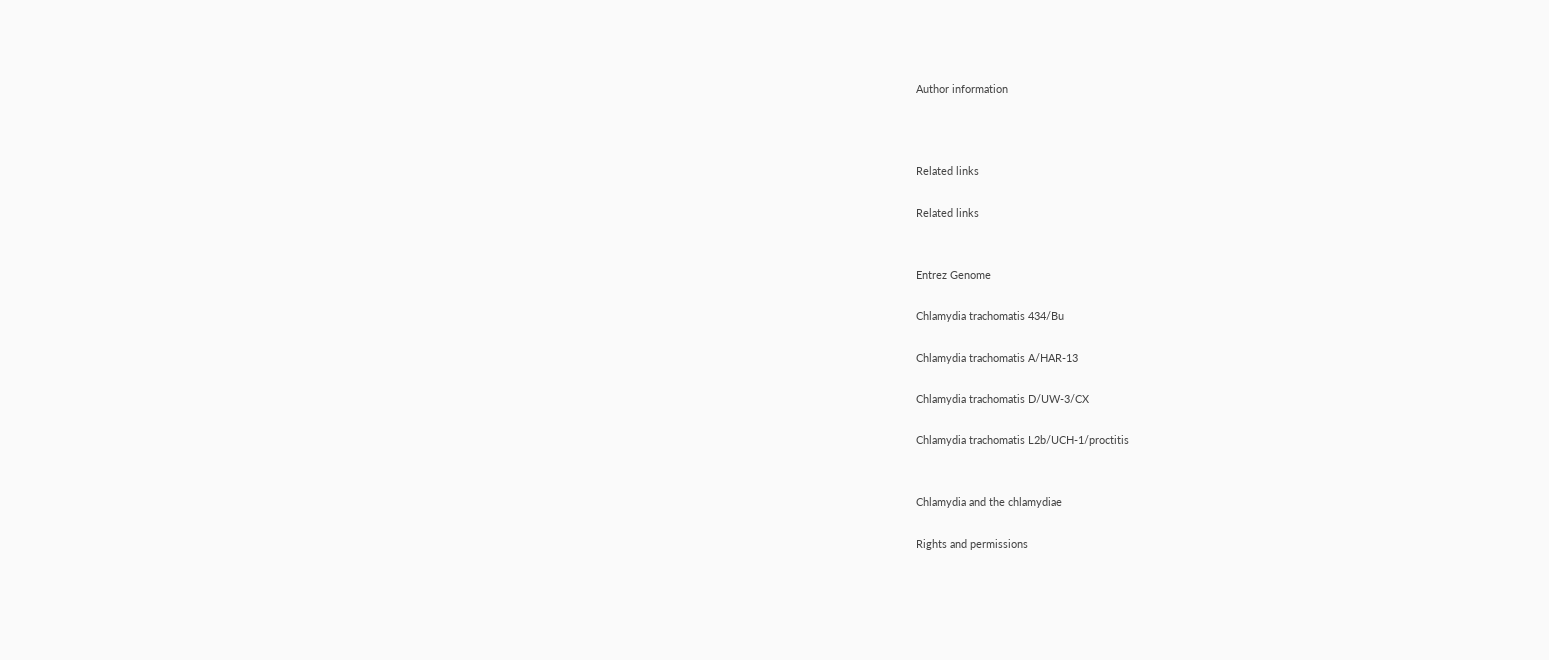Author information



Related links

Related links


Entrez Genome

Chlamydia trachomatis 434/Bu

Chlamydia trachomatis A/HAR-13

Chlamydia trachomatis D/UW-3/CX

Chlamydia trachomatis L2b/UCH-1/proctitis


Chlamydia and the chlamydiae

Rights and permissions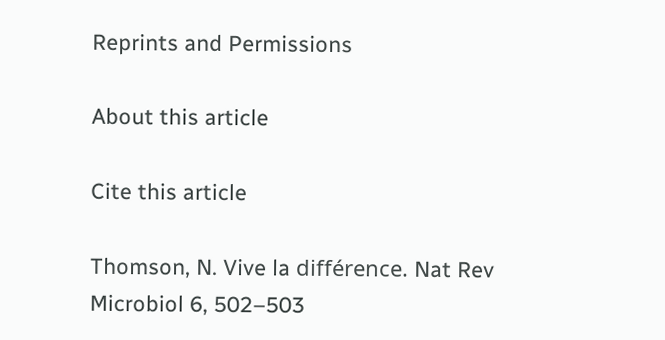Reprints and Permissions

About this article

Cite this article

Thomson, N. Vive la différence. Nat Rev Microbiol 6, 502–503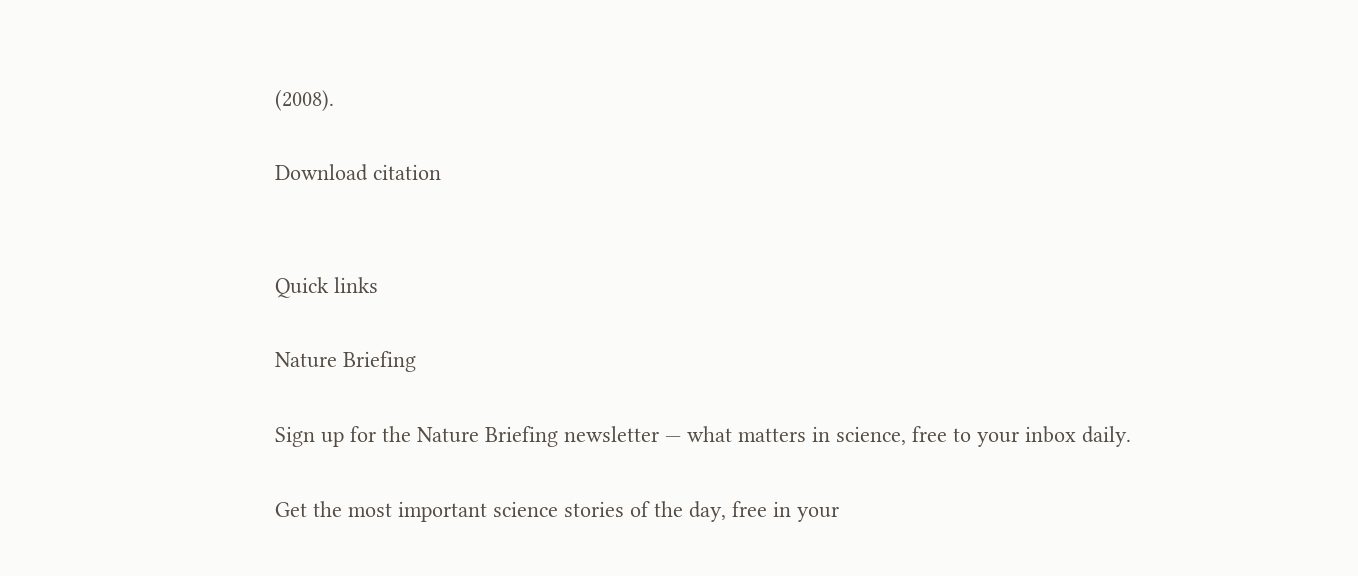(2008).

Download citation


Quick links

Nature Briefing

Sign up for the Nature Briefing newsletter — what matters in science, free to your inbox daily.

Get the most important science stories of the day, free in your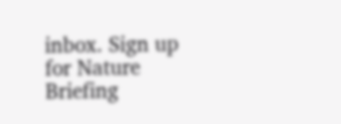inbox. Sign up for Nature Briefing